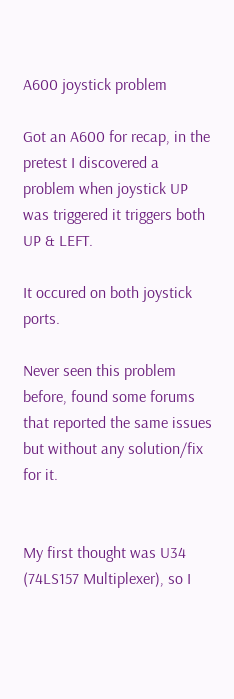A600 joystick problem

Got an A600 for recap, in the pretest I discovered a problem when joystick UP was triggered it triggers both UP & LEFT.

It occured on both joystick ports.

Never seen this problem before, found some forums that reported the same issues but without any solution/fix for it.


My first thought was U34 (74LS157 Multiplexer), so I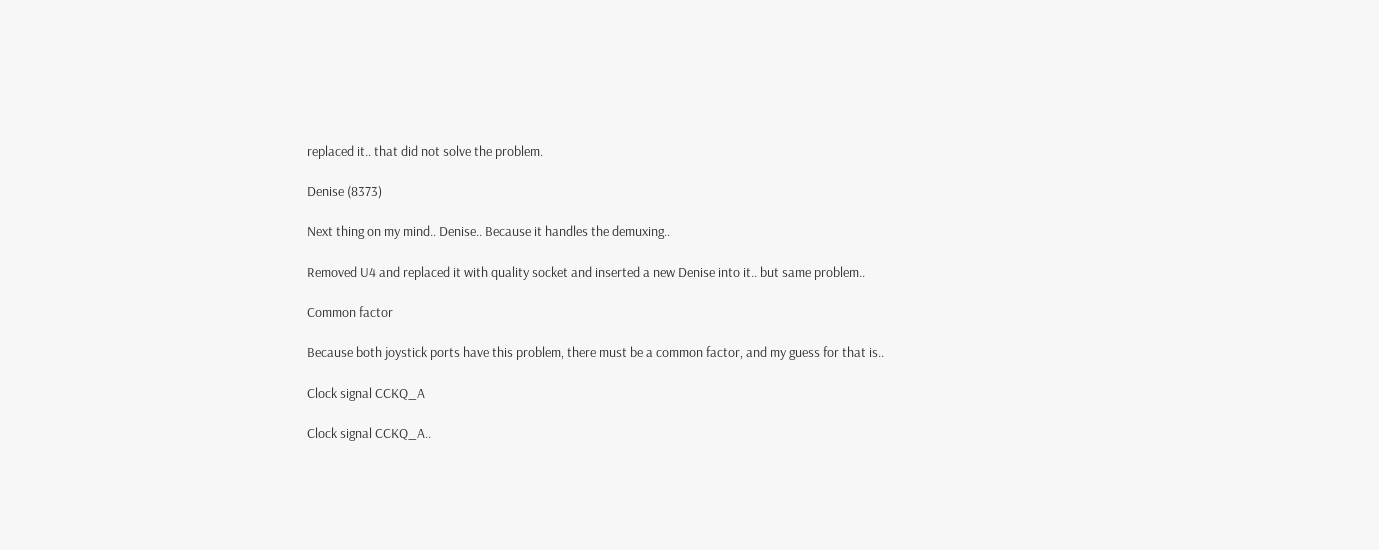replaced it.. that did not solve the problem.

Denise (8373)

Next thing on my mind.. Denise.. Because it handles the demuxing..

Removed U4 and replaced it with quality socket and inserted a new Denise into it.. but same problem..

Common factor

Because both joystick ports have this problem, there must be a common factor, and my guess for that is..

Clock signal CCKQ_A

Clock signal CCKQ_A..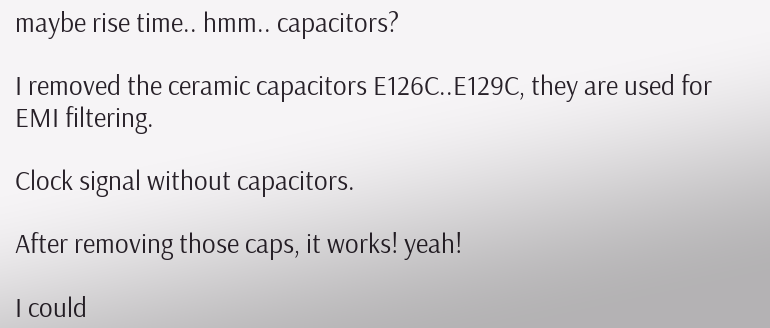maybe rise time.. hmm.. capacitors?

I removed the ceramic capacitors E126C..E129C, they are used for EMI filtering.

Clock signal without capacitors.

After removing those caps, it works! yeah!

I could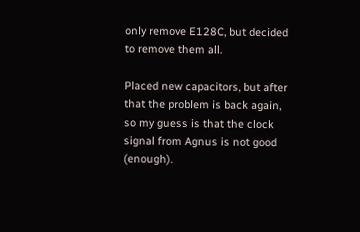only remove E128C, but decided to remove them all.

Placed new capacitors, but after that the problem is back again, so my guess is that the clock signal from Agnus is not good (enough).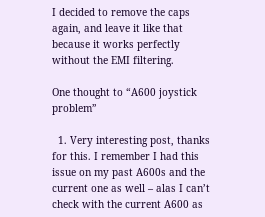I decided to remove the caps again, and leave it like that because it works perfectly without the EMI filtering.

One thought to “A600 joystick problem”

  1. Very interesting post, thanks for this. I remember I had this issue on my past A600s and the current one as well – alas I can’t check with the current A600 as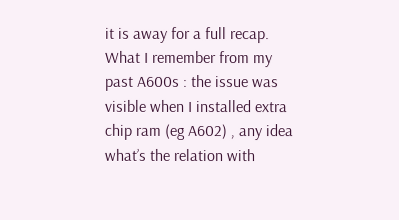it is away for a full recap. What I remember from my past A600s : the issue was visible when I installed extra chip ram (eg A602) , any idea what’s the relation with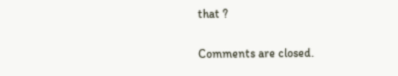that ?

Comments are closed.